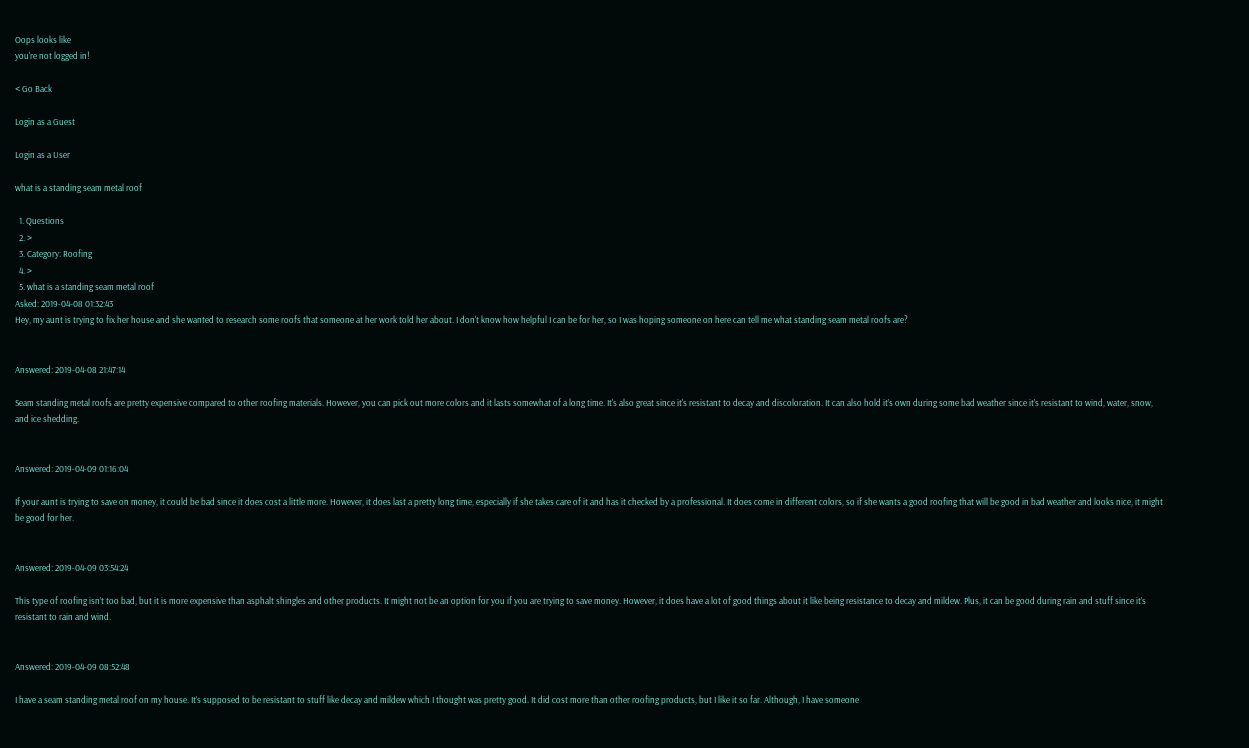Oops looks like
you're not logged in!

< Go Back

Login as a Guest

Login as a User

what is a standing seam metal roof

  1. Questions
  2. >
  3. Category: Roofing
  4. >
  5. what is a standing seam metal roof
Asked: 2019-04-08 01:32:43
Hey, my aunt is trying to fix her house and she wanted to research some roofs that someone at her work told her about. I don't know how helpful I can be for her, so I was hoping someone on here can tell me what standing seam metal roofs are?


Answered: 2019-04-08 21:47:14

Seam standing metal roofs are pretty expensive compared to other roofing materials. However, you can pick out more colors and it lasts somewhat of a long time. It's also great since it's resistant to decay and discoloration. It can also hold it’s own during some bad weather since it’s resistant to wind, water, snow, and ice shedding.


Answered: 2019-04-09 01:16:04

If your aunt is trying to save on money, it could be bad since it does cost a little more. However, it does last a pretty long time, especially if she takes care of it and has it checked by a professional. It does come in different colors, so if she wants a good roofing that will be good in bad weather and looks nice, it might be good for her.


Answered: 2019-04-09 03:54:24

This type of roofing isn’t too bad, but it is more expensive than asphalt shingles and other products. It might not be an option for you if you are trying to save money. However, it does have a lot of good things about it like being resistance to decay and mildew. Plus, it can be good during rain and stuff since it’s resistant to rain and wind.


Answered: 2019-04-09 08:52:48

I have a seam standing metal roof on my house. It’s supposed to be resistant to stuff like decay and mildew which I thought was pretty good. It did cost more than other roofing products, but I like it so far. Although, I have someone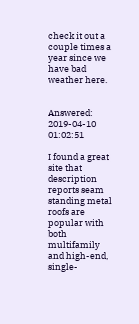check it out a couple times a year since we have bad weather here.


Answered: 2019-04-10 01:02:51

I found a great site that description reports seam standing metal roofs are popular with both multifamily and high-end, single-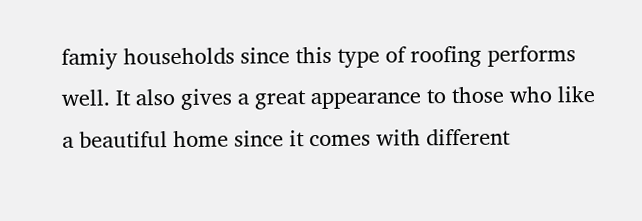famiy households since this type of roofing performs well. It also gives a great appearance to those who like a beautiful home since it comes with different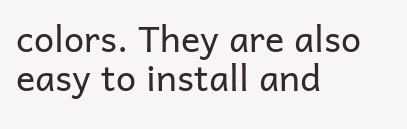colors. They are also easy to install and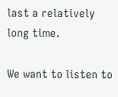last a relatively long time.

We want to listen to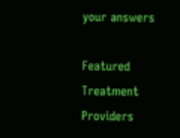your answers

Featured Treatment Providers